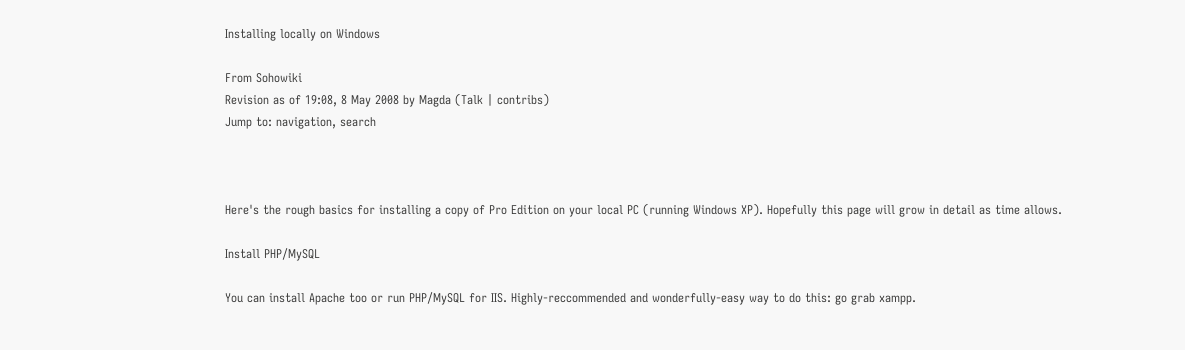Installing locally on Windows

From Sohowiki
Revision as of 19:08, 8 May 2008 by Magda (Talk | contribs)
Jump to: navigation, search



Here's the rough basics for installing a copy of Pro Edition on your local PC (running Windows XP). Hopefully this page will grow in detail as time allows.

Install PHP/MySQL

You can install Apache too or run PHP/MySQL for IIS. Highly-reccommended and wonderfully-easy way to do this: go grab xampp.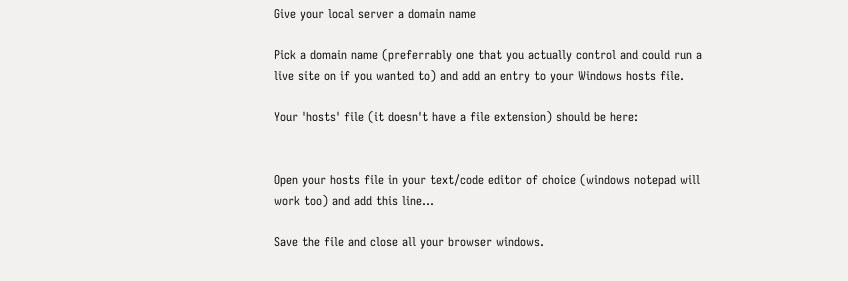Give your local server a domain name

Pick a domain name (preferrably one that you actually control and could run a live site on if you wanted to) and add an entry to your Windows hosts file.

Your 'hosts' file (it doesn't have a file extension) should be here:


Open your hosts file in your text/code editor of choice (windows notepad will work too) and add this line...

Save the file and close all your browser windows.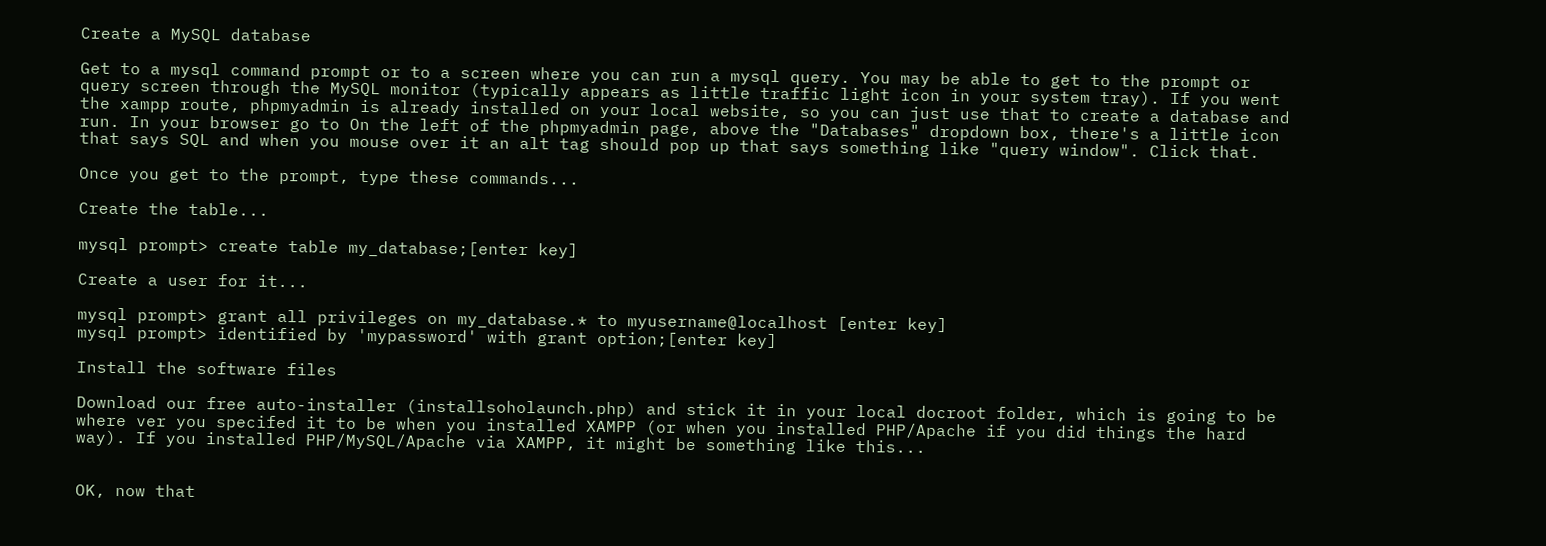Create a MySQL database

Get to a mysql command prompt or to a screen where you can run a mysql query. You may be able to get to the prompt or query screen through the MySQL monitor (typically appears as little traffic light icon in your system tray). If you went the xampp route, phpmyadmin is already installed on your local website, so you can just use that to create a database and run. In your browser go to On the left of the phpmyadmin page, above the "Databases" dropdown box, there's a little icon that says SQL and when you mouse over it an alt tag should pop up that says something like "query window". Click that.

Once you get to the prompt, type these commands...

Create the table...

mysql prompt> create table my_database;[enter key]

Create a user for it...

mysql prompt> grant all privileges on my_database.* to myusername@localhost [enter key]
mysql prompt> identified by 'mypassword' with grant option;[enter key]

Install the software files

Download our free auto-installer (installsoholaunch.php) and stick it in your local docroot folder, which is going to be where ver you specifed it to be when you installed XAMPP (or when you installed PHP/Apache if you did things the hard way). If you installed PHP/MySQL/Apache via XAMPP, it might be something like this...


OK, now that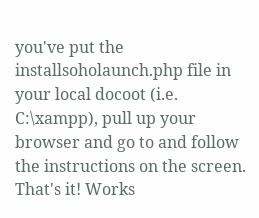you've put the installsoholaunch.php file in your local docoot (i.e. C:\xampp), pull up your browser and go to and follow the instructions on the screen. That's it! Works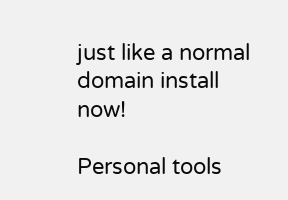just like a normal domain install now!

Personal tools